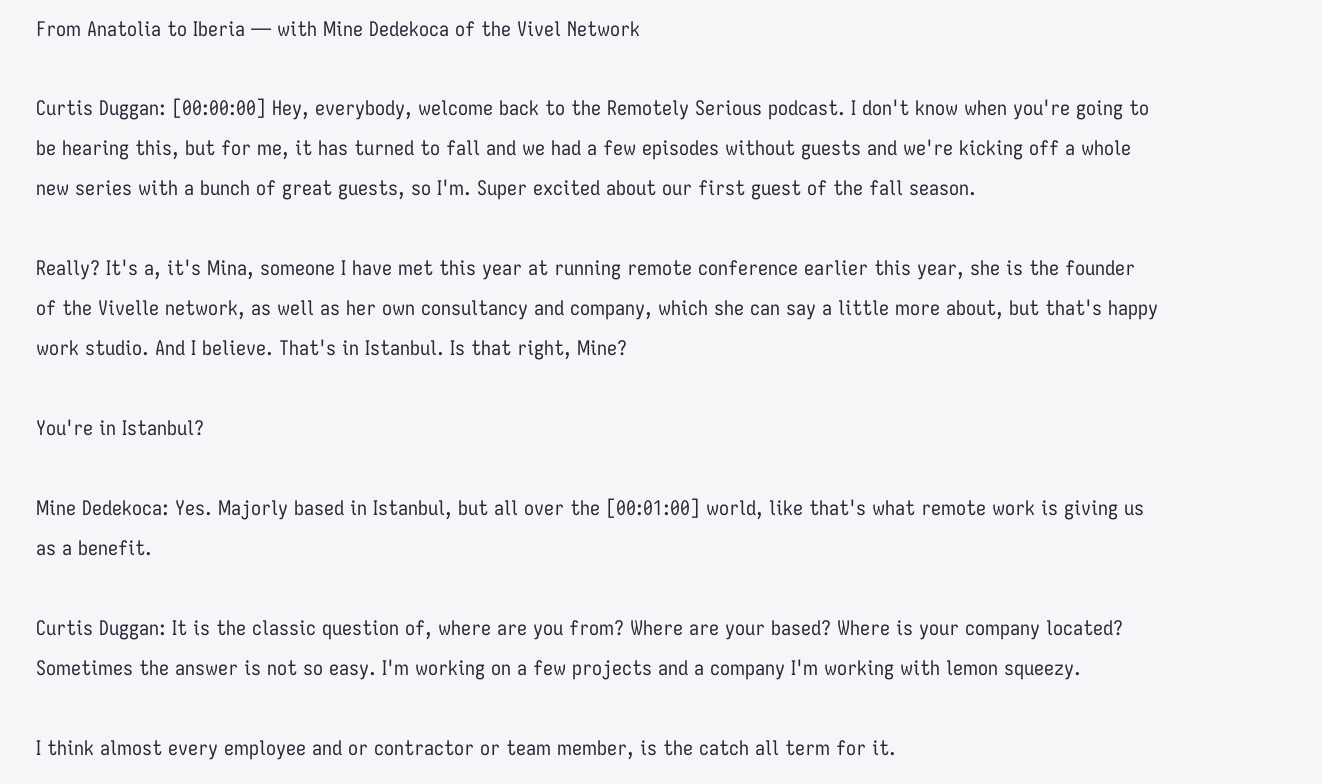From Anatolia to Iberia — with Mine Dedekoca of the Vivel Network

Curtis Duggan: [00:00:00] Hey, everybody, welcome back to the Remotely Serious podcast. I don't know when you're going to be hearing this, but for me, it has turned to fall and we had a few episodes without guests and we're kicking off a whole new series with a bunch of great guests, so I'm. Super excited about our first guest of the fall season.

Really? It's a, it's Mina, someone I have met this year at running remote conference earlier this year, she is the founder of the Vivelle network, as well as her own consultancy and company, which she can say a little more about, but that's happy work studio. And I believe. That's in Istanbul. Is that right, Mine?

You're in Istanbul?

Mine Dedekoca: Yes. Majorly based in Istanbul, but all over the [00:01:00] world, like that's what remote work is giving us as a benefit.

Curtis Duggan: It is the classic question of, where are you from? Where are your based? Where is your company located? Sometimes the answer is not so easy. I'm working on a few projects and a company I'm working with lemon squeezy.

I think almost every employee and or contractor or team member, is the catch all term for it.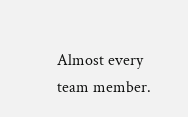Almost every team member.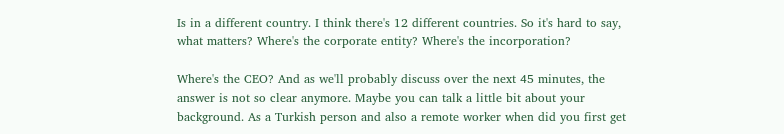Is in a different country. I think there's 12 different countries. So it's hard to say, what matters? Where's the corporate entity? Where's the incorporation?

Where's the CEO? And as we'll probably discuss over the next 45 minutes, the answer is not so clear anymore. Maybe you can talk a little bit about your background. As a Turkish person and also a remote worker when did you first get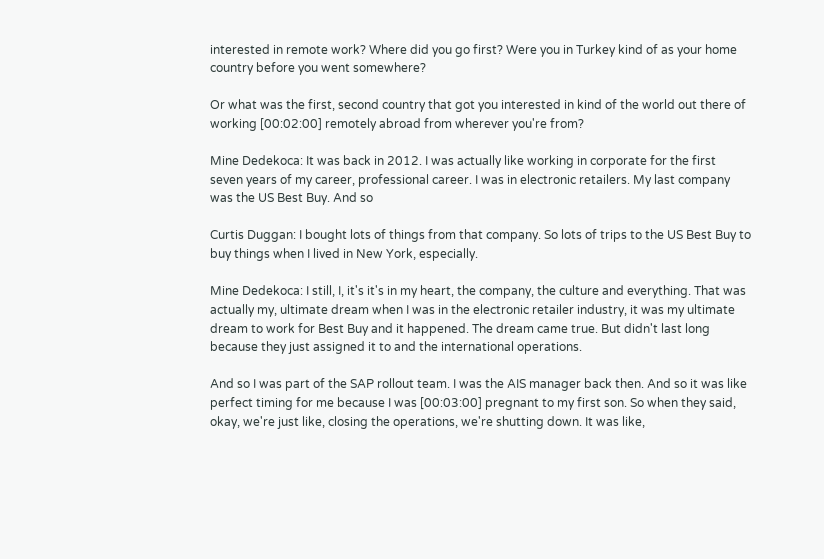interested in remote work? Where did you go first? Were you in Turkey kind of as your home country before you went somewhere?

Or what was the first, second country that got you interested in kind of the world out there of working [00:02:00] remotely abroad from wherever you're from?

Mine Dedekoca: It was back in 2012. I was actually like working in corporate for the first seven years of my career, professional career. I was in electronic retailers. My last company was the US Best Buy. And so

Curtis Duggan: I bought lots of things from that company. So lots of trips to the US Best Buy to buy things when I lived in New York, especially.

Mine Dedekoca: I still, I, it's it's in my heart, the company, the culture and everything. That was actually my, ultimate dream when I was in the electronic retailer industry, it was my ultimate dream to work for Best Buy and it happened. The dream came true. But didn't last long because they just assigned it to and the international operations.

And so I was part of the SAP rollout team. I was the AIS manager back then. And so it was like perfect timing for me because I was [00:03:00] pregnant to my first son. So when they said, okay, we're just like, closing the operations, we're shutting down. It was like,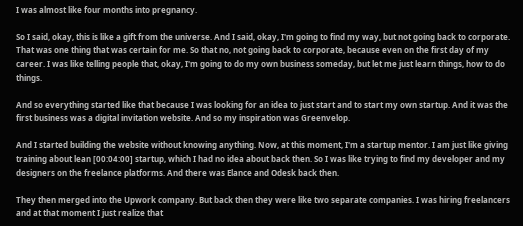I was almost like four months into pregnancy.

So I said, okay, this is like a gift from the universe. And I said, okay, I'm going to find my way, but not going back to corporate. That was one thing that was certain for me. So that no, not going back to corporate, because even on the first day of my career. I was like telling people that, okay, I'm going to do my own business someday, but let me just learn things, how to do things.

And so everything started like that because I was looking for an idea to just start and to start my own startup. And it was the first business was a digital invitation website. And so my inspiration was Greenvelop.

And I started building the website without knowing anything. Now, at this moment, I'm a startup mentor. I am just like giving training about lean [00:04:00] startup, which I had no idea about back then. So I was like trying to find my developer and my designers on the freelance platforms. And there was Elance and Odesk back then.

They then merged into the Upwork company. But back then they were like two separate companies. I was hiring freelancers and at that moment I just realize that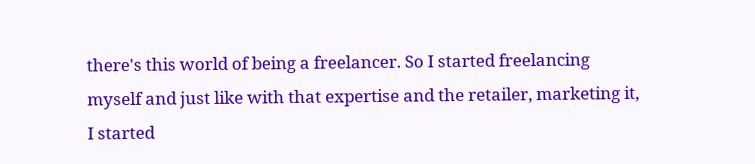there's this world of being a freelancer. So I started freelancing myself and just like with that expertise and the retailer, marketing it, I started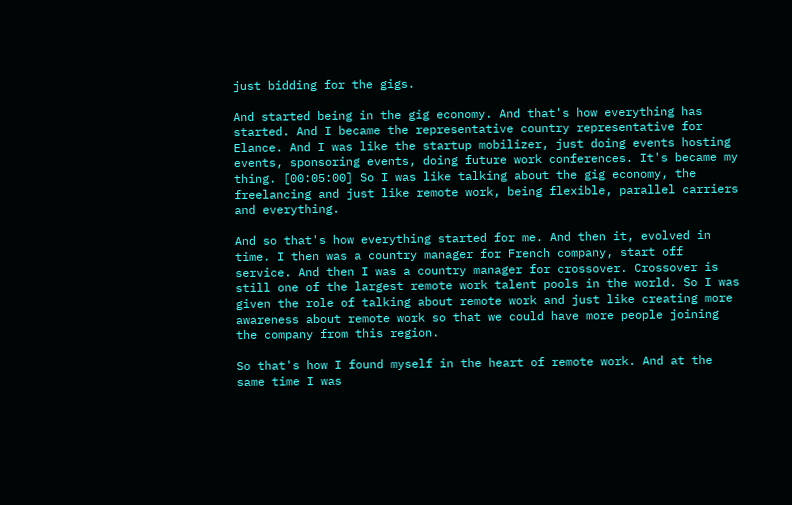just bidding for the gigs.

And started being in the gig economy. And that's how everything has started. And I became the representative country representative for Elance. And I was like the startup mobilizer, just doing events hosting events, sponsoring events, doing future work conferences. It's became my thing. [00:05:00] So I was like talking about the gig economy, the freelancing and just like remote work, being flexible, parallel carriers and everything.

And so that's how everything started for me. And then it, evolved in time. I then was a country manager for French company, start off service. And then I was a country manager for crossover. Crossover is still one of the largest remote work talent pools in the world. So I was given the role of talking about remote work and just like creating more awareness about remote work so that we could have more people joining the company from this region.

So that's how I found myself in the heart of remote work. And at the same time I was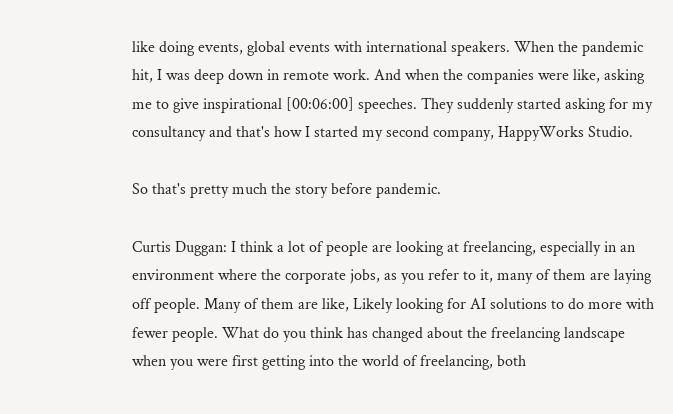like doing events, global events with international speakers. When the pandemic hit, I was deep down in remote work. And when the companies were like, asking me to give inspirational [00:06:00] speeches. They suddenly started asking for my consultancy and that's how I started my second company, HappyWorks Studio.

So that's pretty much the story before pandemic.

Curtis Duggan: I think a lot of people are looking at freelancing, especially in an environment where the corporate jobs, as you refer to it, many of them are laying off people. Many of them are like, Likely looking for AI solutions to do more with fewer people. What do you think has changed about the freelancing landscape when you were first getting into the world of freelancing, both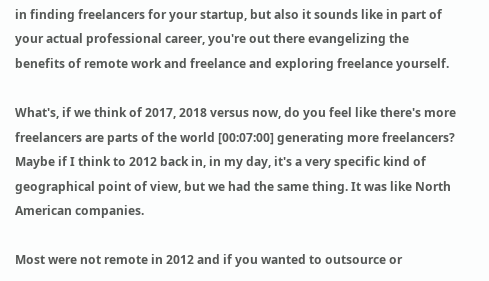in finding freelancers for your startup, but also it sounds like in part of your actual professional career, you're out there evangelizing the benefits of remote work and freelance and exploring freelance yourself.

What's, if we think of 2017, 2018 versus now, do you feel like there's more freelancers are parts of the world [00:07:00] generating more freelancers? Maybe if I think to 2012 back in, in my day, it's a very specific kind of geographical point of view, but we had the same thing. It was like North American companies.

Most were not remote in 2012 and if you wanted to outsource or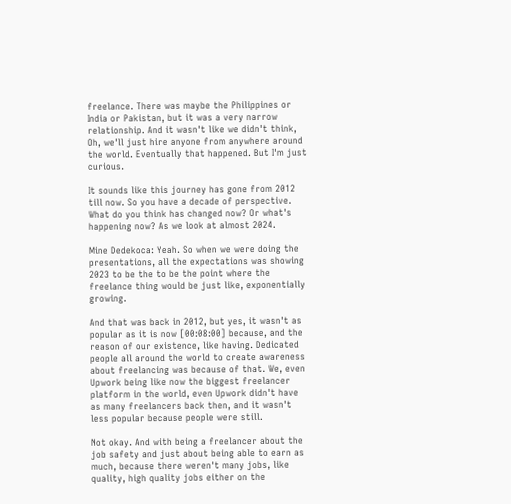freelance. There was maybe the Philippines or India or Pakistan, but it was a very narrow relationship. And it wasn't like we didn't think, Oh, we'll just hire anyone from anywhere around the world. Eventually that happened. But I'm just curious.

It sounds like this journey has gone from 2012 till now. So you have a decade of perspective. What do you think has changed now? Or what's happening now? As we look at almost 2024.

Mine Dedekoca: Yeah. So when we were doing the presentations, all the expectations was showing 2023 to be the to be the point where the freelance thing would be just like, exponentially growing.

And that was back in 2012, but yes, it wasn't as popular as it is now [00:08:00] because, and the reason of our existence, like having. Dedicated people all around the world to create awareness about freelancing was because of that. We, even Upwork being like now the biggest freelancer platform in the world, even Upwork didn't have as many freelancers back then, and it wasn't less popular because people were still.

Not okay. And with being a freelancer about the job safety and just about being able to earn as much, because there weren't many jobs, like quality, high quality jobs either on the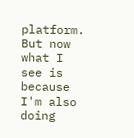platform. But now what I see is because I'm also doing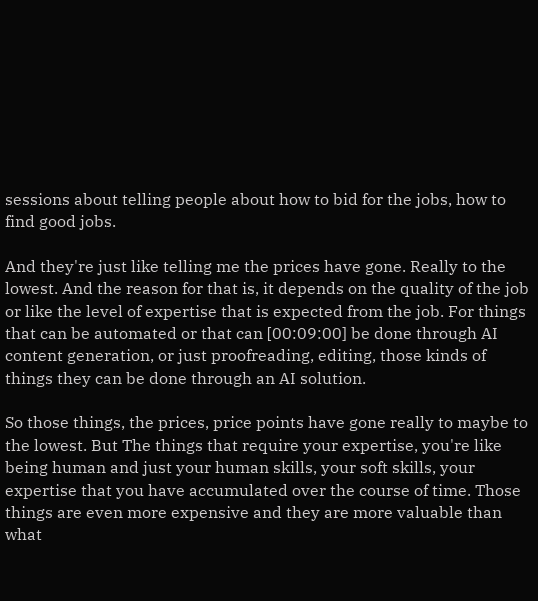sessions about telling people about how to bid for the jobs, how to find good jobs.

And they're just like telling me the prices have gone. Really to the lowest. And the reason for that is, it depends on the quality of the job or like the level of expertise that is expected from the job. For things that can be automated or that can [00:09:00] be done through AI content generation, or just proofreading, editing, those kinds of things they can be done through an AI solution.

So those things, the prices, price points have gone really to maybe to the lowest. But The things that require your expertise, you're like being human and just your human skills, your soft skills, your expertise that you have accumulated over the course of time. Those things are even more expensive and they are more valuable than what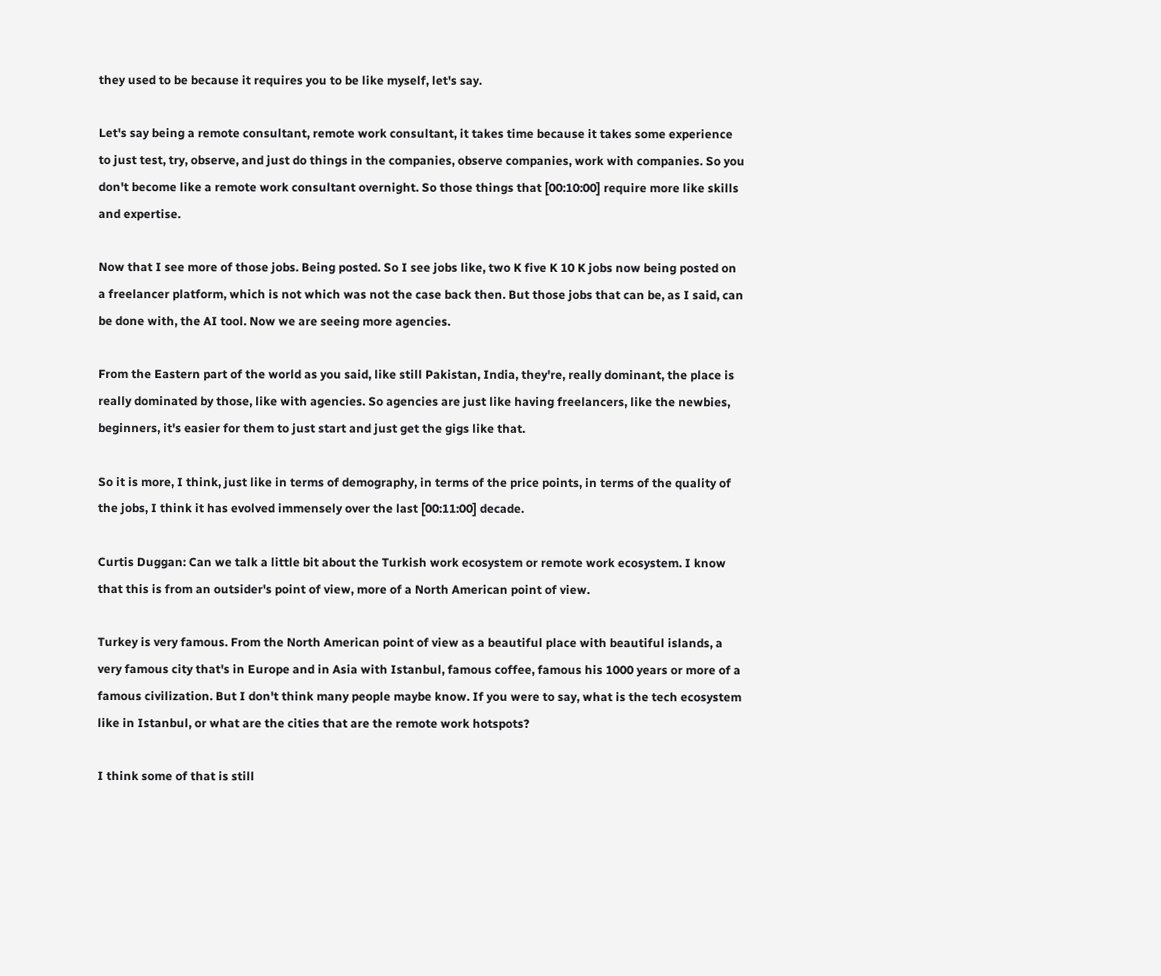they used to be because it requires you to be like myself, let's say.

Let's say being a remote consultant, remote work consultant, it takes time because it takes some experience to just test, try, observe, and just do things in the companies, observe companies, work with companies. So you don't become like a remote work consultant overnight. So those things that [00:10:00] require more like skills and expertise.

Now that I see more of those jobs. Being posted. So I see jobs like, two K five K 10 K jobs now being posted on a freelancer platform, which is not which was not the case back then. But those jobs that can be, as I said, can be done with, the AI tool. Now we are seeing more agencies.

From the Eastern part of the world as you said, like still Pakistan, India, they're, really dominant, the place is really dominated by those, like with agencies. So agencies are just like having freelancers, like the newbies, beginners, it's easier for them to just start and just get the gigs like that.

So it is more, I think, just like in terms of demography, in terms of the price points, in terms of the quality of the jobs, I think it has evolved immensely over the last [00:11:00] decade.

Curtis Duggan: Can we talk a little bit about the Turkish work ecosystem or remote work ecosystem. I know that this is from an outsider's point of view, more of a North American point of view.

Turkey is very famous. From the North American point of view as a beautiful place with beautiful islands, a very famous city that's in Europe and in Asia with Istanbul, famous coffee, famous his 1000 years or more of a famous civilization. But I don't think many people maybe know. If you were to say, what is the tech ecosystem like in Istanbul, or what are the cities that are the remote work hotspots?

I think some of that is still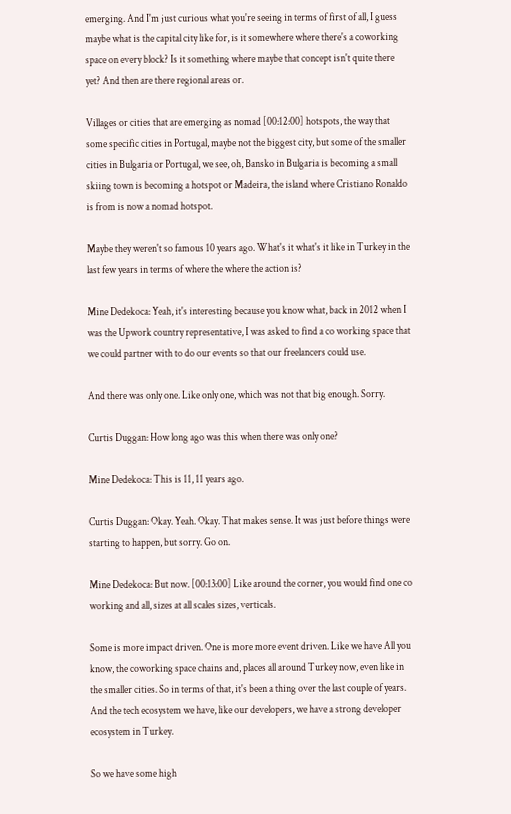emerging. And I'm just curious what you're seeing in terms of first of all, I guess maybe what is the capital city like for, is it somewhere where there's a coworking space on every block? Is it something where maybe that concept isn't quite there yet? And then are there regional areas or.

Villages or cities that are emerging as nomad [00:12:00] hotspots, the way that some specific cities in Portugal, maybe not the biggest city, but some of the smaller cities in Bulgaria or Portugal, we see, oh, Bansko in Bulgaria is becoming a small skiing town is becoming a hotspot or Madeira, the island where Cristiano Ronaldo is from is now a nomad hotspot.

Maybe they weren't so famous 10 years ago. What's it what's it like in Turkey in the last few years in terms of where the where the action is?

Mine Dedekoca: Yeah, it's interesting because you know what, back in 2012 when I was the Upwork country representative, I was asked to find a co working space that we could partner with to do our events so that our freelancers could use.

And there was only one. Like only one, which was not that big enough. Sorry.

Curtis Duggan: How long ago was this when there was only one?

Mine Dedekoca: This is 11, 11 years ago.

Curtis Duggan: Okay. Yeah. Okay. That makes sense. It was just before things were starting to happen, but sorry. Go on.

Mine Dedekoca: But now. [00:13:00] Like around the corner, you would find one co working and all, sizes at all scales sizes, verticals.

Some is more impact driven. One is more more event driven. Like we have All you know, the coworking space chains and, places all around Turkey now, even like in the smaller cities. So in terms of that, it's been a thing over the last couple of years. And the tech ecosystem we have, like our developers, we have a strong developer ecosystem in Turkey.

So we have some high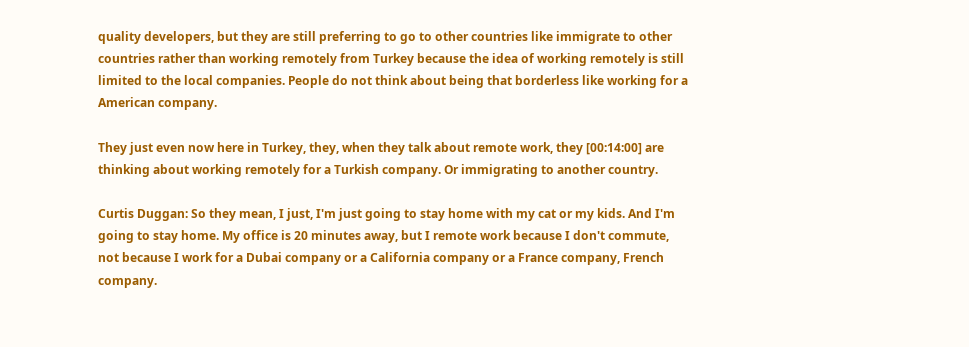quality developers, but they are still preferring to go to other countries like immigrate to other countries rather than working remotely from Turkey because the idea of working remotely is still limited to the local companies. People do not think about being that borderless like working for a American company.

They just even now here in Turkey, they, when they talk about remote work, they [00:14:00] are thinking about working remotely for a Turkish company. Or immigrating to another country.

Curtis Duggan: So they mean, I just, I'm just going to stay home with my cat or my kids. And I'm going to stay home. My office is 20 minutes away, but I remote work because I don't commute, not because I work for a Dubai company or a California company or a France company, French company.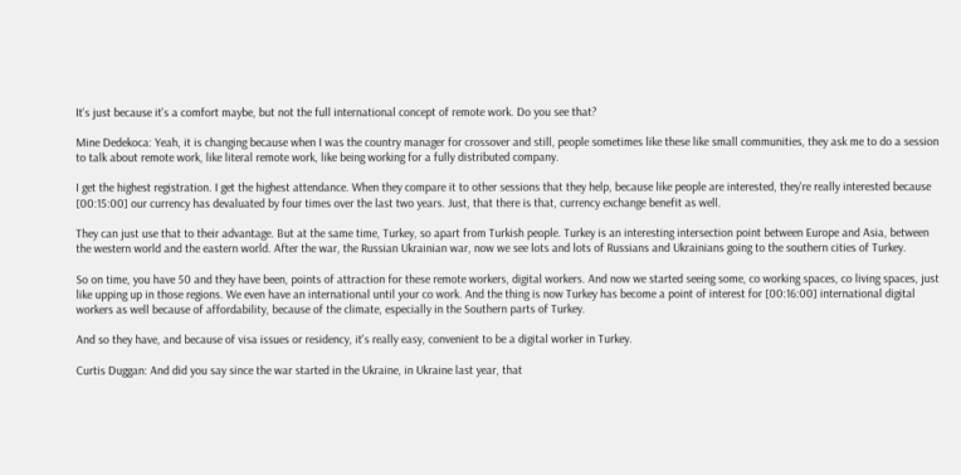It's just because it's a comfort maybe, but not the full international concept of remote work. Do you see that?

Mine Dedekoca: Yeah, it is changing because when I was the country manager for crossover and still, people sometimes like these like small communities, they ask me to do a session to talk about remote work, like literal remote work, like being working for a fully distributed company.

I get the highest registration. I get the highest attendance. When they compare it to other sessions that they help, because like people are interested, they're really interested because [00:15:00] our currency has devaluated by four times over the last two years. Just, that there is that, currency exchange benefit as well.

They can just use that to their advantage. But at the same time, Turkey, so apart from Turkish people. Turkey is an interesting intersection point between Europe and Asia, between the western world and the eastern world. After the war, the Russian Ukrainian war, now we see lots and lots of Russians and Ukrainians going to the southern cities of Turkey.

So on time, you have 50 and they have been, points of attraction for these remote workers, digital workers. And now we started seeing some, co working spaces, co living spaces, just like upping up in those regions. We even have an international until your co work. And the thing is now Turkey has become a point of interest for [00:16:00] international digital workers as well because of affordability, because of the climate, especially in the Southern parts of Turkey.

And so they have, and because of visa issues or residency, it's really easy, convenient to be a digital worker in Turkey.

Curtis Duggan: And did you say since the war started in the Ukraine, in Ukraine last year, that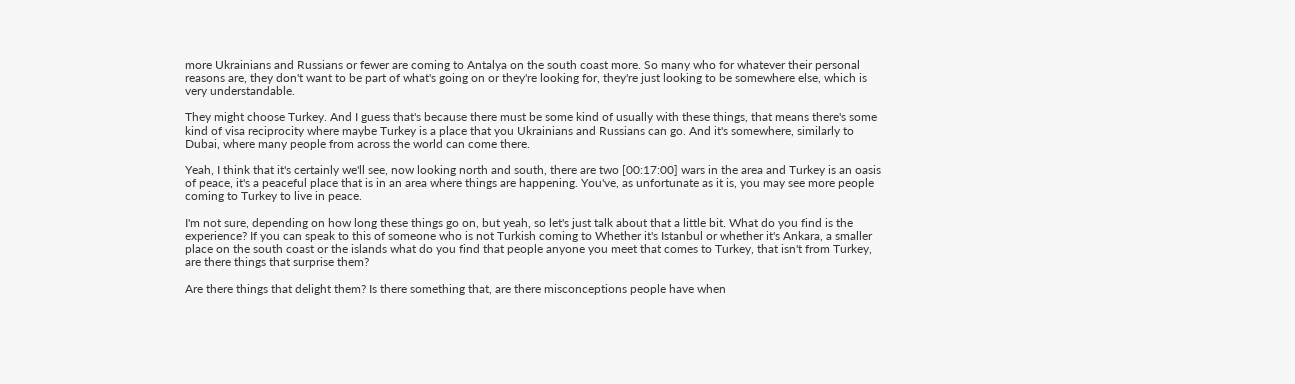more Ukrainians and Russians or fewer are coming to Antalya on the south coast more. So many who for whatever their personal reasons are, they don't want to be part of what's going on or they're looking for, they're just looking to be somewhere else, which is very understandable.

They might choose Turkey. And I guess that's because there must be some kind of usually with these things, that means there's some kind of visa reciprocity where maybe Turkey is a place that you Ukrainians and Russians can go. And it's somewhere, similarly to Dubai, where many people from across the world can come there.

Yeah, I think that it's certainly we'll see, now looking north and south, there are two [00:17:00] wars in the area and Turkey is an oasis of peace, it's a peaceful place that is in an area where things are happening. You've, as unfortunate as it is, you may see more people coming to Turkey to live in peace.

I'm not sure, depending on how long these things go on, but yeah, so let's just talk about that a little bit. What do you find is the experience? If you can speak to this of someone who is not Turkish coming to Whether it's Istanbul or whether it's Ankara, a smaller place on the south coast or the islands what do you find that people anyone you meet that comes to Turkey, that isn't from Turkey, are there things that surprise them?

Are there things that delight them? Is there something that, are there misconceptions people have when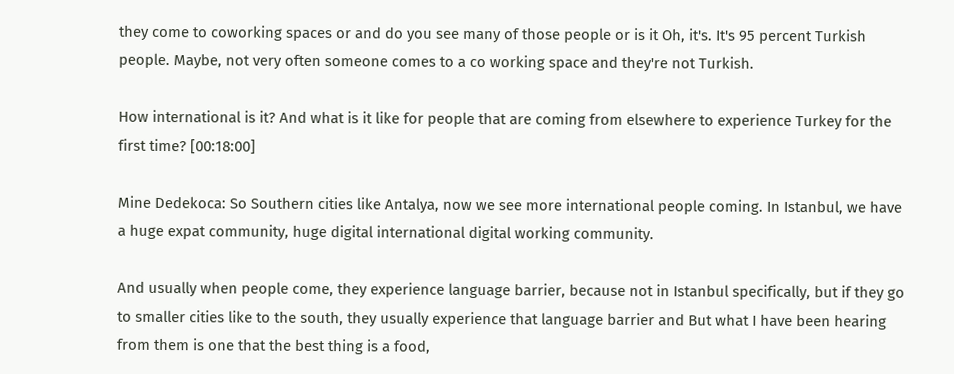they come to coworking spaces or and do you see many of those people or is it Oh, it's. It's 95 percent Turkish people. Maybe, not very often someone comes to a co working space and they're not Turkish.

How international is it? And what is it like for people that are coming from elsewhere to experience Turkey for the first time? [00:18:00]

Mine Dedekoca: So Southern cities like Antalya, now we see more international people coming. In Istanbul, we have a huge expat community, huge digital international digital working community.

And usually when people come, they experience language barrier, because not in Istanbul specifically, but if they go to smaller cities like to the south, they usually experience that language barrier and But what I have been hearing from them is one that the best thing is a food,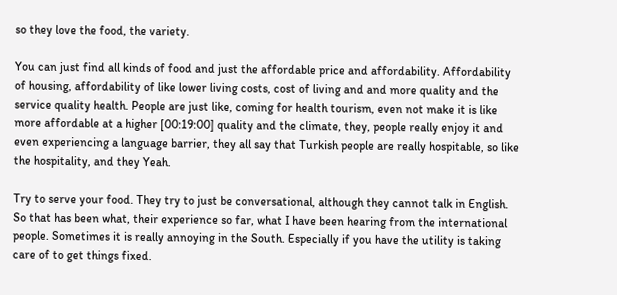so they love the food, the variety.

You can just find all kinds of food and just the affordable price and affordability. Affordability of housing, affordability of like lower living costs, cost of living and and more quality and the service quality health. People are just like, coming for health tourism, even not make it is like more affordable at a higher [00:19:00] quality and the climate, they, people really enjoy it and even experiencing a language barrier, they all say that Turkish people are really hospitable, so like the hospitality, and they Yeah.

Try to serve your food. They try to just be conversational, although they cannot talk in English. So that has been what, their experience so far, what I have been hearing from the international people. Sometimes it is really annoying in the South. Especially if you have the utility is taking care of to get things fixed.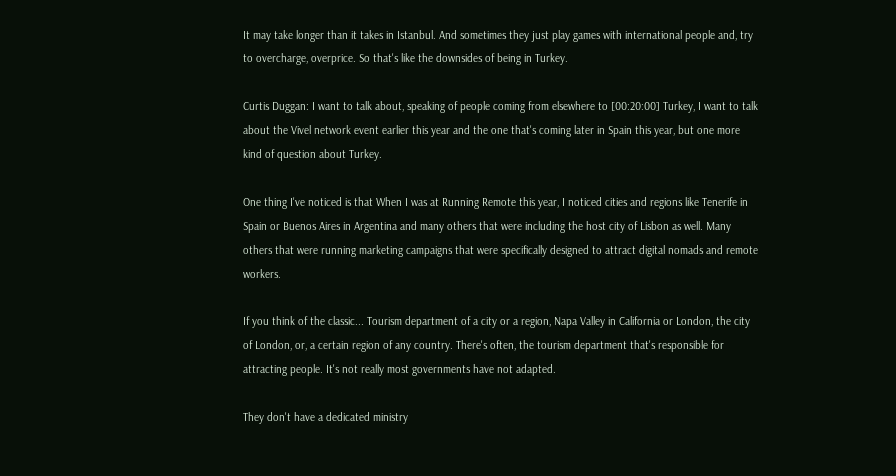It may take longer than it takes in Istanbul. And sometimes they just play games with international people and, try to overcharge, overprice. So that's like the downsides of being in Turkey.

Curtis Duggan: I want to talk about, speaking of people coming from elsewhere to [00:20:00] Turkey, I want to talk about the Vivel network event earlier this year and the one that's coming later in Spain this year, but one more kind of question about Turkey.

One thing I've noticed is that When I was at Running Remote this year, I noticed cities and regions like Tenerife in Spain or Buenos Aires in Argentina and many others that were including the host city of Lisbon as well. Many others that were running marketing campaigns that were specifically designed to attract digital nomads and remote workers.

If you think of the classic... Tourism department of a city or a region, Napa Valley in California or London, the city of London, or, a certain region of any country. There's often, the tourism department that's responsible for attracting people. It's not really most governments have not adapted.

They don't have a dedicated ministry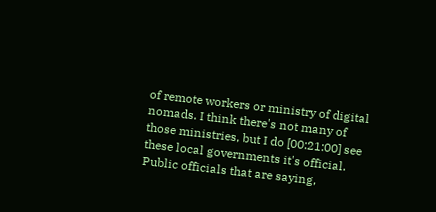of remote workers or ministry of digital nomads. I think there's not many of those ministries, but I do [00:21:00] see these local governments it's official. Public officials that are saying,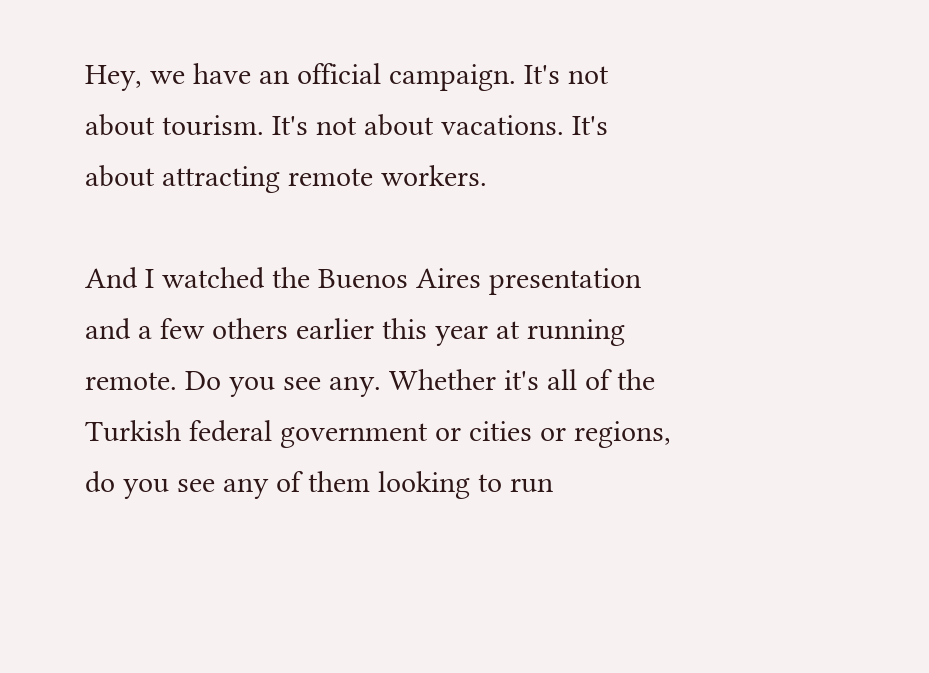Hey, we have an official campaign. It's not about tourism. It's not about vacations. It's about attracting remote workers.

And I watched the Buenos Aires presentation and a few others earlier this year at running remote. Do you see any. Whether it's all of the Turkish federal government or cities or regions, do you see any of them looking to run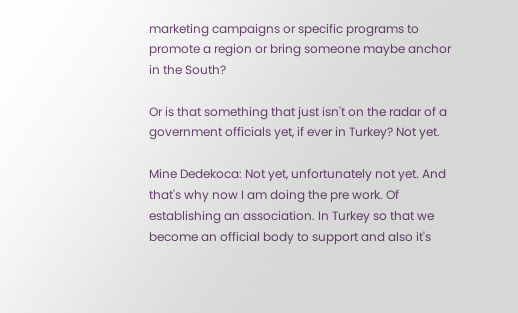marketing campaigns or specific programs to promote a region or bring someone maybe anchor in the South?

Or is that something that just isn't on the radar of a government officials yet, if ever in Turkey? Not yet.

Mine Dedekoca: Not yet, unfortunately not yet. And that's why now I am doing the pre work. Of establishing an association. In Turkey so that we become an official body to support and also it's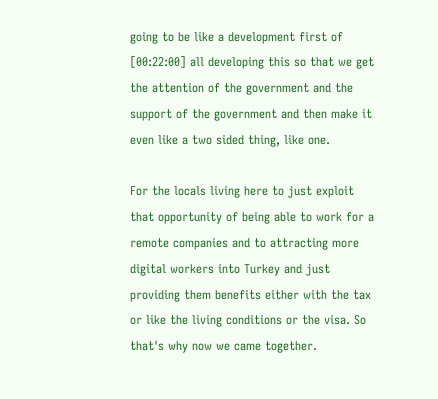going to be like a development first of [00:22:00] all developing this so that we get the attention of the government and the support of the government and then make it even like a two sided thing, like one.

For the locals living here to just exploit that opportunity of being able to work for a remote companies and to attracting more digital workers into Turkey and just providing them benefits either with the tax or like the living conditions or the visa. So that's why now we came together.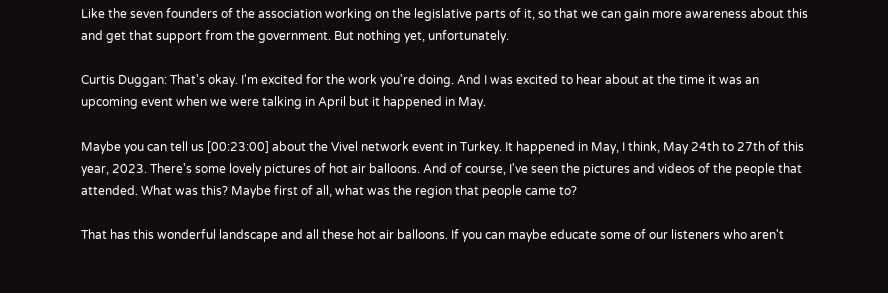Like the seven founders of the association working on the legislative parts of it, so that we can gain more awareness about this and get that support from the government. But nothing yet, unfortunately.

Curtis Duggan: That's okay. I'm excited for the work you're doing. And I was excited to hear about at the time it was an upcoming event when we were talking in April but it happened in May.

Maybe you can tell us [00:23:00] about the Vivel network event in Turkey. It happened in May, I think, May 24th to 27th of this year, 2023. There's some lovely pictures of hot air balloons. And of course, I've seen the pictures and videos of the people that attended. What was this? Maybe first of all, what was the region that people came to?

That has this wonderful landscape and all these hot air balloons. If you can maybe educate some of our listeners who aren't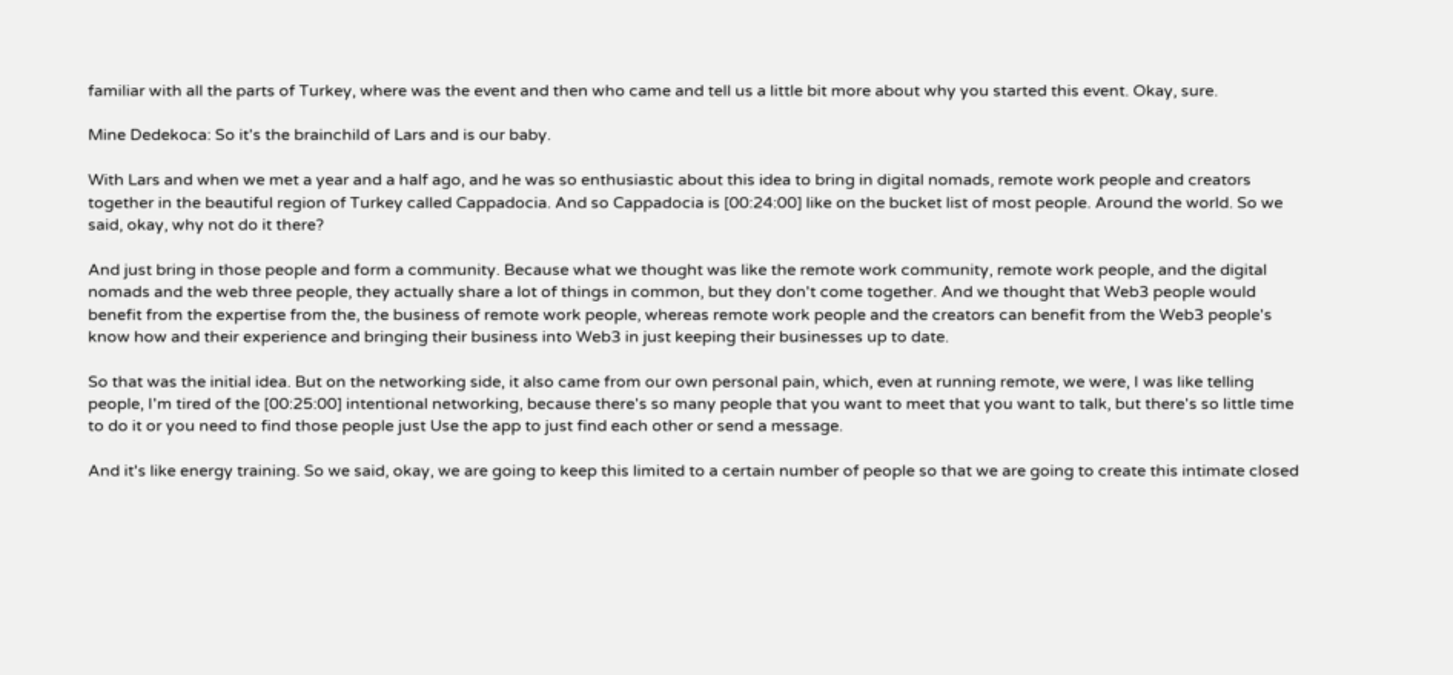familiar with all the parts of Turkey, where was the event and then who came and tell us a little bit more about why you started this event. Okay, sure.

Mine Dedekoca: So it's the brainchild of Lars and is our baby.

With Lars and when we met a year and a half ago, and he was so enthusiastic about this idea to bring in digital nomads, remote work people and creators together in the beautiful region of Turkey called Cappadocia. And so Cappadocia is [00:24:00] like on the bucket list of most people. Around the world. So we said, okay, why not do it there?

And just bring in those people and form a community. Because what we thought was like the remote work community, remote work people, and the digital nomads and the web three people, they actually share a lot of things in common, but they don't come together. And we thought that Web3 people would benefit from the expertise from the, the business of remote work people, whereas remote work people and the creators can benefit from the Web3 people's know how and their experience and bringing their business into Web3 in just keeping their businesses up to date.

So that was the initial idea. But on the networking side, it also came from our own personal pain, which, even at running remote, we were, I was like telling people, I'm tired of the [00:25:00] intentional networking, because there's so many people that you want to meet that you want to talk, but there's so little time to do it or you need to find those people just Use the app to just find each other or send a message.

And it's like energy training. So we said, okay, we are going to keep this limited to a certain number of people so that we are going to create this intimate closed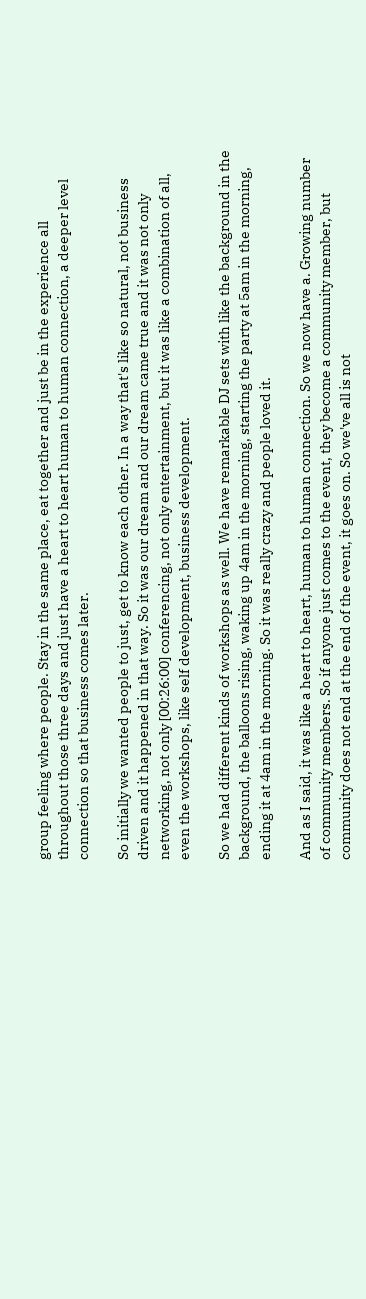group feeling where people. Stay in the same place, eat together and just be in the experience all throughout those three days and just have a heart to heart human to human connection, a deeper level connection so that business comes later.

So initially we wanted people to just, get to know each other. In a way that's like so natural, not business driven and it happened in that way. So it was our dream and our dream came true and it was not only networking, not only [00:26:00] conferencing, not only entertainment, but it was like a combination of all, even the workshops, like self development, business development.

So we had different kinds of workshops as well. We have remarkable DJ sets with like the background in the background, the balloons rising, waking up 4am in the morning, starting the party at 5am in the morning, ending it at 4am in the morning. So it was really crazy and people loved it.

And as I said, it was like a heart to heart, human to human connection. So we now have a. Growing number of community members. So if anyone just comes to the event, they become a community member, but community does not end at the end of the event, it goes on. So we've all is not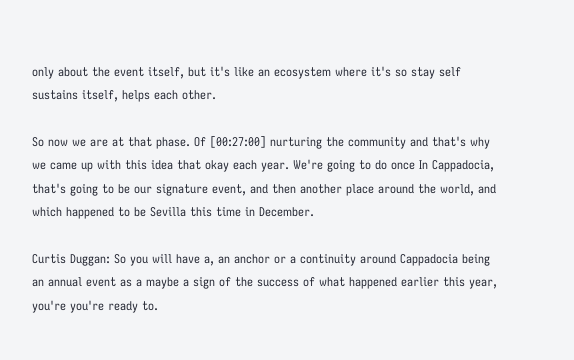only about the event itself, but it's like an ecosystem where it's so stay self sustains itself, helps each other.

So now we are at that phase. Of [00:27:00] nurturing the community and that's why we came up with this idea that okay each year. We're going to do once In Cappadocia, that's going to be our signature event, and then another place around the world, and which happened to be Sevilla this time in December.

Curtis Duggan: So you will have a, an anchor or a continuity around Cappadocia being an annual event as a maybe a sign of the success of what happened earlier this year, you're you're ready to.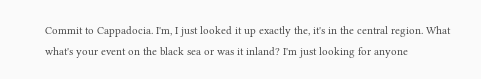Commit to Cappadocia. I'm, I just looked it up exactly the, it's in the central region. What what's your event on the black sea or was it inland? I'm just looking for anyone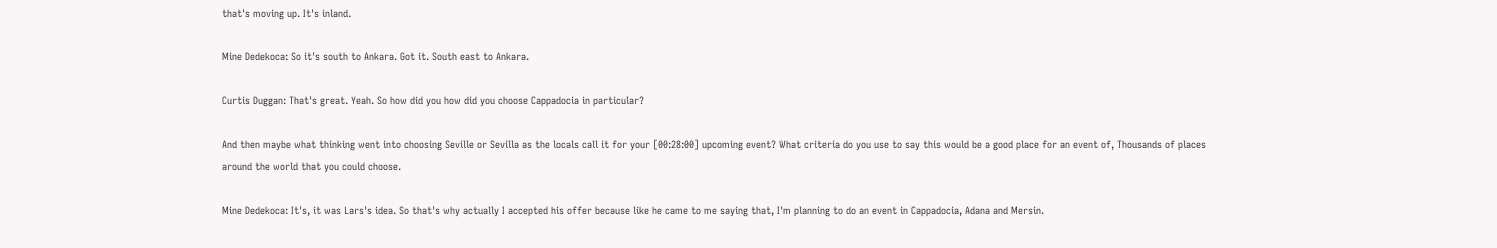that's moving up. It's inland.

Mine Dedekoca: So it's south to Ankara. Got it. South east to Ankara.

Curtis Duggan: That's great. Yeah. So how did you how did you choose Cappadocia in particular?

And then maybe what thinking went into choosing Seville or Sevilla as the locals call it for your [00:28:00] upcoming event? What criteria do you use to say this would be a good place for an event of, Thousands of places around the world that you could choose.

Mine Dedekoca: It's, it was Lars's idea. So that's why actually I accepted his offer because like he came to me saying that, I'm planning to do an event in Cappadocia, Adana and Mersin.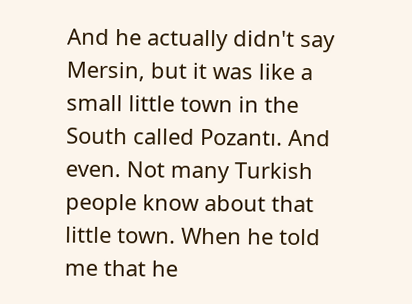And he actually didn't say Mersin, but it was like a small little town in the South called Pozantı. And even. Not many Turkish people know about that little town. When he told me that he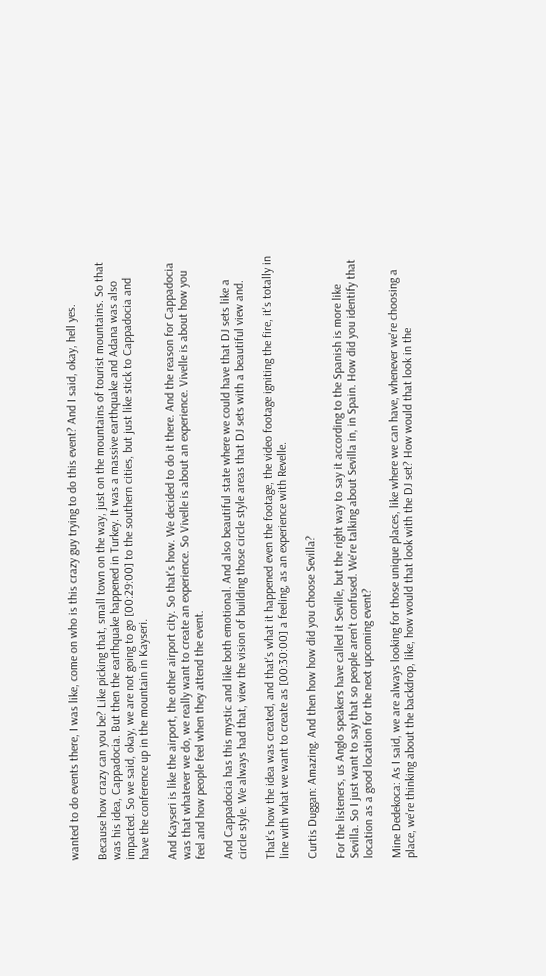wanted to do events there, I was like, come on who is this crazy guy trying to do this event? And I said, okay, hell yes.

Because how crazy can you be? Like picking that, small town on the way, just on the mountains of tourist mountains. So that was his idea, Cappadocia. But then the earthquake happened in Turkey. It was a massive earthquake and Adana was also impacted. So we said, okay, we are not going to go [00:29:00] to the southern cities, but just like stick to Cappadocia and have the conference up in the mountain in Kayseri.

And Kayseri is like the airport, the other airport city. So that's how. We decided to do it there. And the reason for Cappadocia was that whatever we do, we really want to create an experience. So Vivelle is about an experience. Vivelle is about how you feel and how people feel when they attend the event.

And Cappadocia has this mystic and like both emotional. And also beautiful state where we could have that DJ sets like a circle style. We always had that, view the vision of building those circle style areas that DJ sets with a beautiful view and.

That's how the idea was created, and that's what it happened even the footage, the video footage igniting the fire, it's totally in line with what we want to create as [00:30:00] a feeling, as an experience with Revelle.

Curtis Duggan: Amazing. And then how how did you choose Sevilla?

For the listeners, us Anglo speakers have called it Seville, but the right way to say it according to the Spanish is more like Sevilla. So I just want to say that so people aren't confused. We're talking about Sevilla in, in Spain. How did you identify that location as a good location for the next upcoming event?

Mine Dedekoca: As I said, we are always looking for those unique places, like where we can have, whenever we're choosing a place, we're thinking about the backdrop, like, how would that look with the DJ set? How would that look in the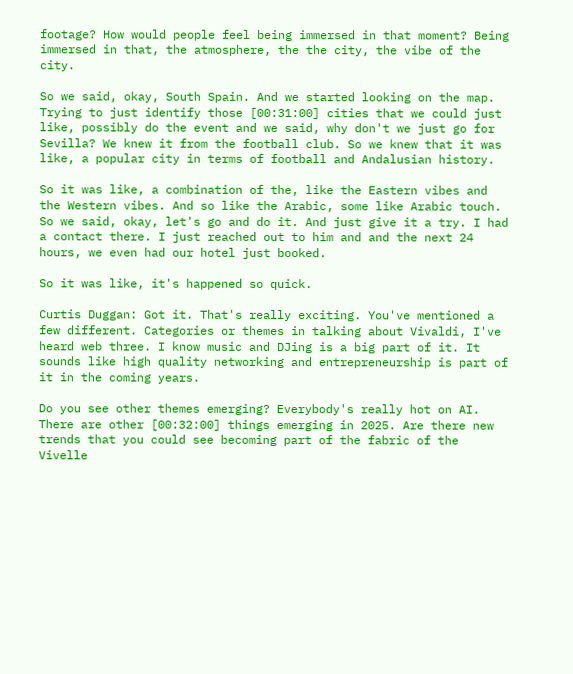footage? How would people feel being immersed in that moment? Being immersed in that, the atmosphere, the the city, the vibe of the city.

So we said, okay, South Spain. And we started looking on the map. Trying to just identify those [00:31:00] cities that we could just like, possibly do the event and we said, why don't we just go for Sevilla? We knew it from the football club. So we knew that it was like, a popular city in terms of football and Andalusian history.

So it was like, a combination of the, like the Eastern vibes and the Western vibes. And so like the Arabic, some like Arabic touch. So we said, okay, let's go and do it. And just give it a try. I had a contact there. I just reached out to him and and the next 24 hours, we even had our hotel just booked.

So it was like, it's happened so quick.

Curtis Duggan: Got it. That's really exciting. You've mentioned a few different. Categories or themes in talking about Vivaldi, I've heard web three. I know music and DJing is a big part of it. It sounds like high quality networking and entrepreneurship is part of it in the coming years.

Do you see other themes emerging? Everybody's really hot on AI. There are other [00:32:00] things emerging in 2025. Are there new trends that you could see becoming part of the fabric of the Vivelle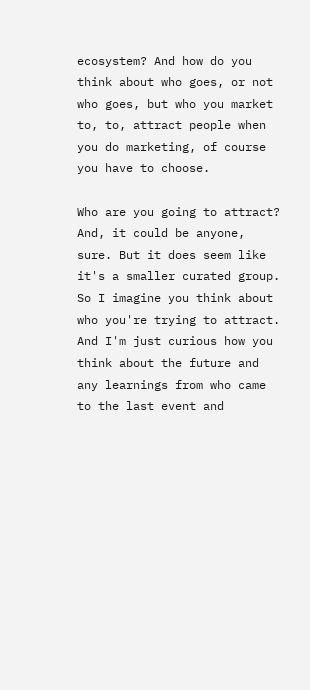ecosystem? And how do you think about who goes, or not who goes, but who you market to, to, attract people when you do marketing, of course you have to choose.

Who are you going to attract? And, it could be anyone, sure. But it does seem like it's a smaller curated group. So I imagine you think about who you're trying to attract. And I'm just curious how you think about the future and any learnings from who came to the last event and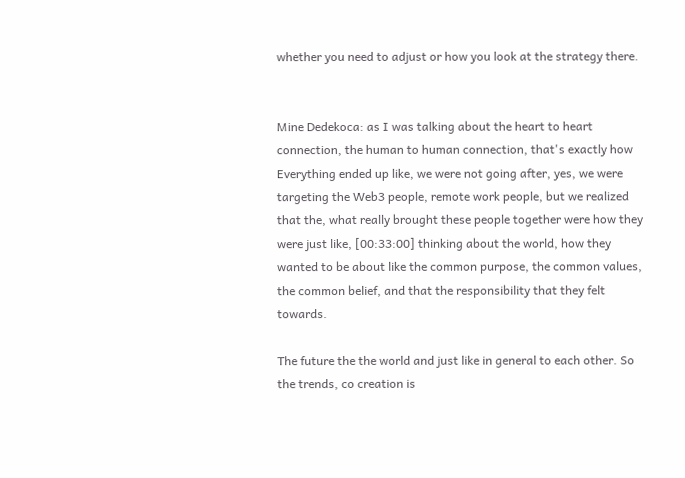whether you need to adjust or how you look at the strategy there.


Mine Dedekoca: as I was talking about the heart to heart connection, the human to human connection, that's exactly how Everything ended up like, we were not going after, yes, we were targeting the Web3 people, remote work people, but we realized that the, what really brought these people together were how they were just like, [00:33:00] thinking about the world, how they wanted to be about like the common purpose, the common values, the common belief, and that the responsibility that they felt towards.

The future the the world and just like in general to each other. So the trends, co creation is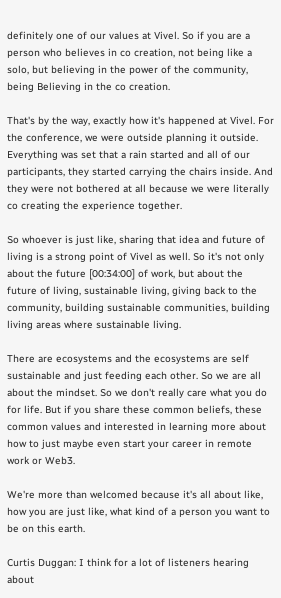definitely one of our values at Vivel. So if you are a person who believes in co creation, not being like a solo, but believing in the power of the community, being Believing in the co creation.

That's by the way, exactly how it's happened at Vivel. For the conference, we were outside planning it outside. Everything was set that a rain started and all of our participants, they started carrying the chairs inside. And they were not bothered at all because we were literally co creating the experience together.

So whoever is just like, sharing that idea and future of living is a strong point of Vivel as well. So it's not only about the future [00:34:00] of work, but about the future of living, sustainable living, giving back to the community, building sustainable communities, building living areas where sustainable living.

There are ecosystems and the ecosystems are self sustainable and just feeding each other. So we are all about the mindset. So we don't really care what you do for life. But if you share these common beliefs, these common values and interested in learning more about how to just maybe even start your career in remote work or Web3.

We're more than welcomed because it's all about like, how you are just like, what kind of a person you want to be on this earth.

Curtis Duggan: I think for a lot of listeners hearing about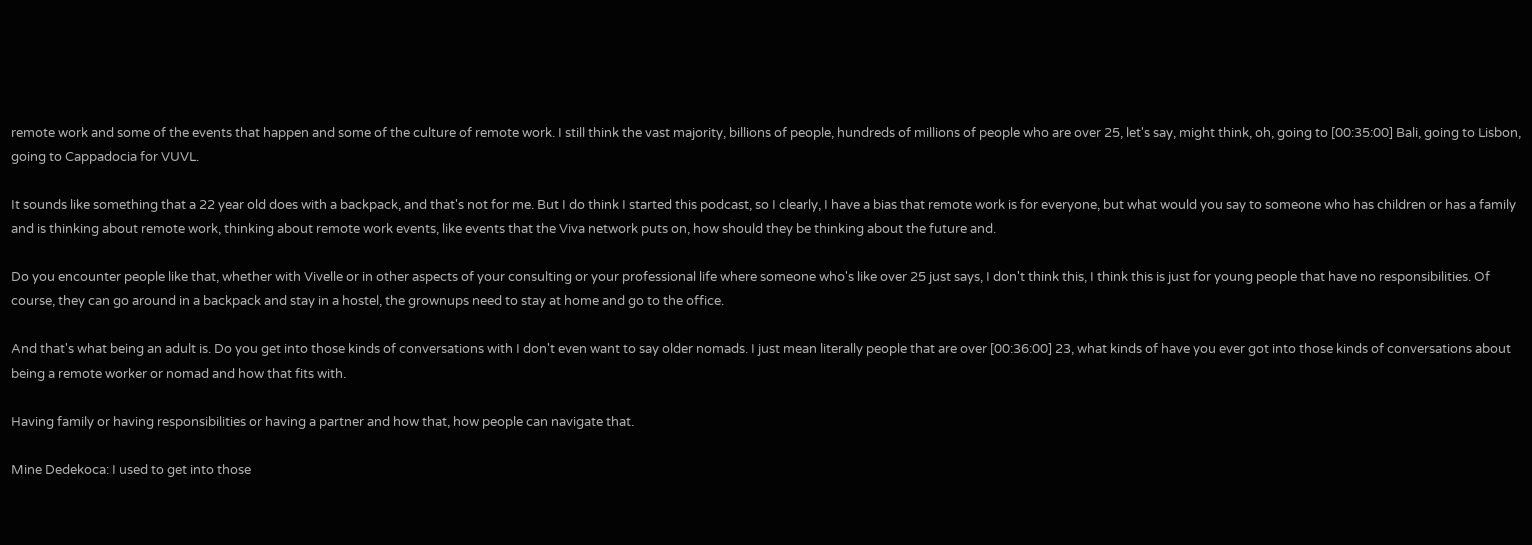remote work and some of the events that happen and some of the culture of remote work. I still think the vast majority, billions of people, hundreds of millions of people who are over 25, let's say, might think, oh, going to [00:35:00] Bali, going to Lisbon, going to Cappadocia for VUVL.

It sounds like something that a 22 year old does with a backpack, and that's not for me. But I do think I started this podcast, so I clearly, I have a bias that remote work is for everyone, but what would you say to someone who has children or has a family and is thinking about remote work, thinking about remote work events, like events that the Viva network puts on, how should they be thinking about the future and.

Do you encounter people like that, whether with Vivelle or in other aspects of your consulting or your professional life where someone who's like over 25 just says, I don't think this, I think this is just for young people that have no responsibilities. Of course, they can go around in a backpack and stay in a hostel, the grownups need to stay at home and go to the office.

And that's what being an adult is. Do you get into those kinds of conversations with I don't even want to say older nomads. I just mean literally people that are over [00:36:00] 23, what kinds of have you ever got into those kinds of conversations about being a remote worker or nomad and how that fits with.

Having family or having responsibilities or having a partner and how that, how people can navigate that.

Mine Dedekoca: I used to get into those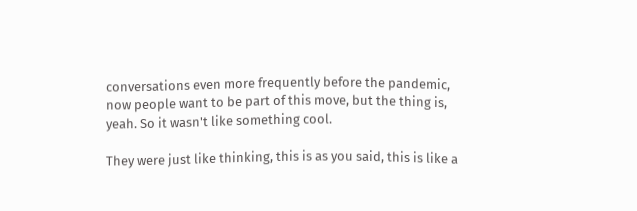conversations even more frequently before the pandemic, now people want to be part of this move, but the thing is, yeah. So it wasn't like something cool.

They were just like thinking, this is as you said, this is like a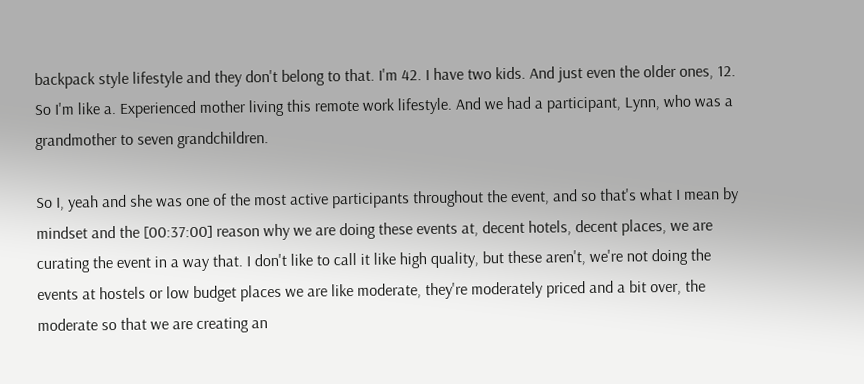backpack style lifestyle and they don't belong to that. I'm 42. I have two kids. And just even the older ones, 12. So I'm like a. Experienced mother living this remote work lifestyle. And we had a participant, Lynn, who was a grandmother to seven grandchildren.

So I, yeah and she was one of the most active participants throughout the event, and so that's what I mean by mindset and the [00:37:00] reason why we are doing these events at, decent hotels, decent places, we are curating the event in a way that. I don't like to call it like high quality, but these aren't, we're not doing the events at hostels or low budget places we are like moderate, they're moderately priced and a bit over, the moderate so that we are creating an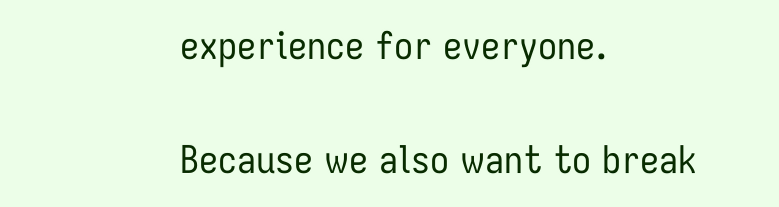experience for everyone.

Because we also want to break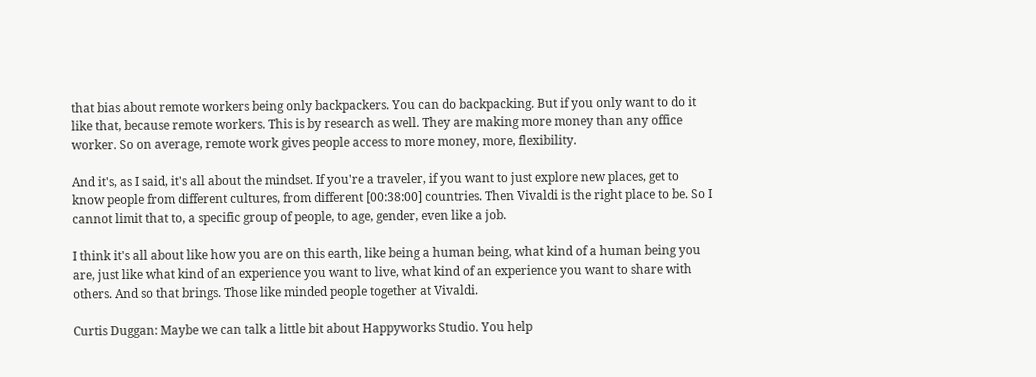that bias about remote workers being only backpackers. You can do backpacking. But if you only want to do it like that, because remote workers. This is by research as well. They are making more money than any office worker. So on average, remote work gives people access to more money, more, flexibility.

And it's, as I said, it's all about the mindset. If you're a traveler, if you want to just explore new places, get to know people from different cultures, from different [00:38:00] countries. Then Vivaldi is the right place to be. So I cannot limit that to, a specific group of people, to age, gender, even like a job.

I think it's all about like how you are on this earth, like being a human being, what kind of a human being you are, just like what kind of an experience you want to live, what kind of an experience you want to share with others. And so that brings. Those like minded people together at Vivaldi.

Curtis Duggan: Maybe we can talk a little bit about Happyworks Studio. You help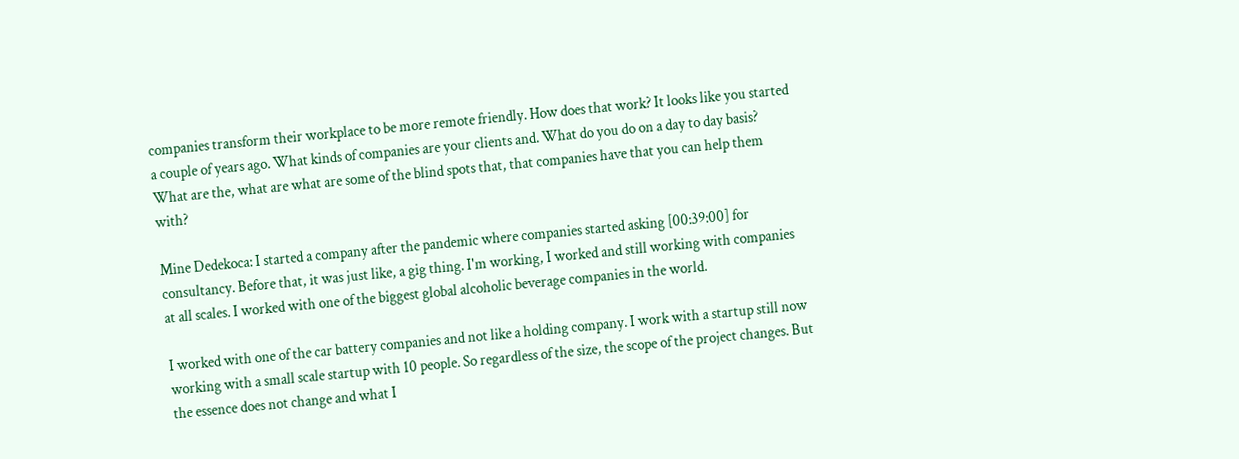companies transform their workplace to be more remote friendly. How does that work? It looks like you started a couple of years ago. What kinds of companies are your clients and. What do you do on a day to day basis? What are the, what are what are some of the blind spots that, that companies have that you can help them with?

Mine Dedekoca: I started a company after the pandemic where companies started asking [00:39:00] for consultancy. Before that, it was just like, a gig thing. I'm working, I worked and still working with companies at all scales. I worked with one of the biggest global alcoholic beverage companies in the world.

I worked with one of the car battery companies and not like a holding company. I work with a startup still now working with a small scale startup with 10 people. So regardless of the size, the scope of the project changes. But the essence does not change and what I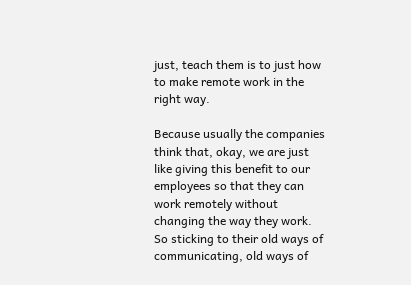just, teach them is to just how to make remote work in the right way.

Because usually the companies think that, okay, we are just like giving this benefit to our employees so that they can work remotely without changing the way they work. So sticking to their old ways of communicating, old ways of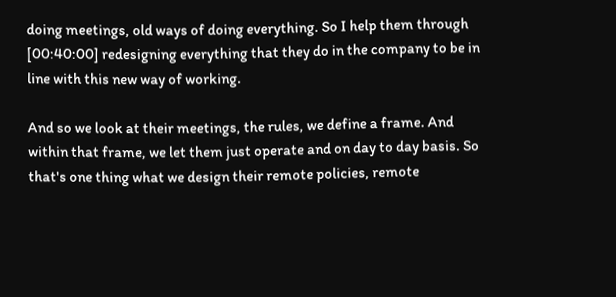doing meetings, old ways of doing everything. So I help them through [00:40:00] redesigning everything that they do in the company to be in line with this new way of working.

And so we look at their meetings, the rules, we define a frame. And within that frame, we let them just operate and on day to day basis. So that's one thing what we design their remote policies, remote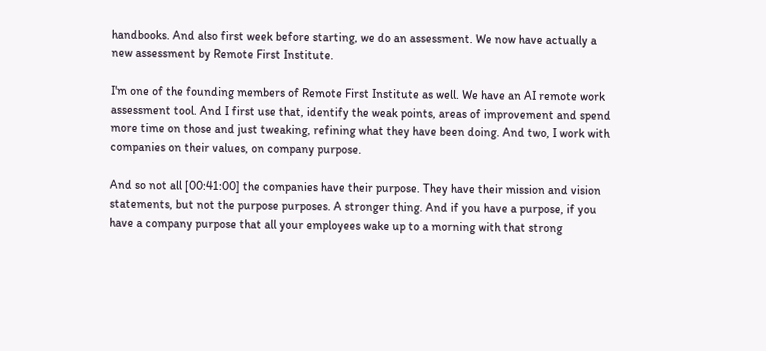handbooks. And also first week before starting, we do an assessment. We now have actually a new assessment by Remote First Institute.

I'm one of the founding members of Remote First Institute as well. We have an AI remote work assessment tool. And I first use that, identify the weak points, areas of improvement and spend more time on those and just tweaking, refining what they have been doing. And two, I work with companies on their values, on company purpose.

And so not all [00:41:00] the companies have their purpose. They have their mission and vision statements, but not the purpose purposes. A stronger thing. And if you have a purpose, if you have a company purpose that all your employees wake up to a morning with that strong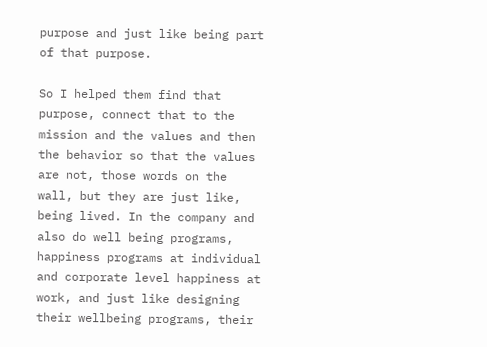purpose and just like being part of that purpose.

So I helped them find that purpose, connect that to the mission and the values and then the behavior so that the values are not, those words on the wall, but they are just like, being lived. In the company and also do well being programs, happiness programs at individual and corporate level happiness at work, and just like designing their wellbeing programs, their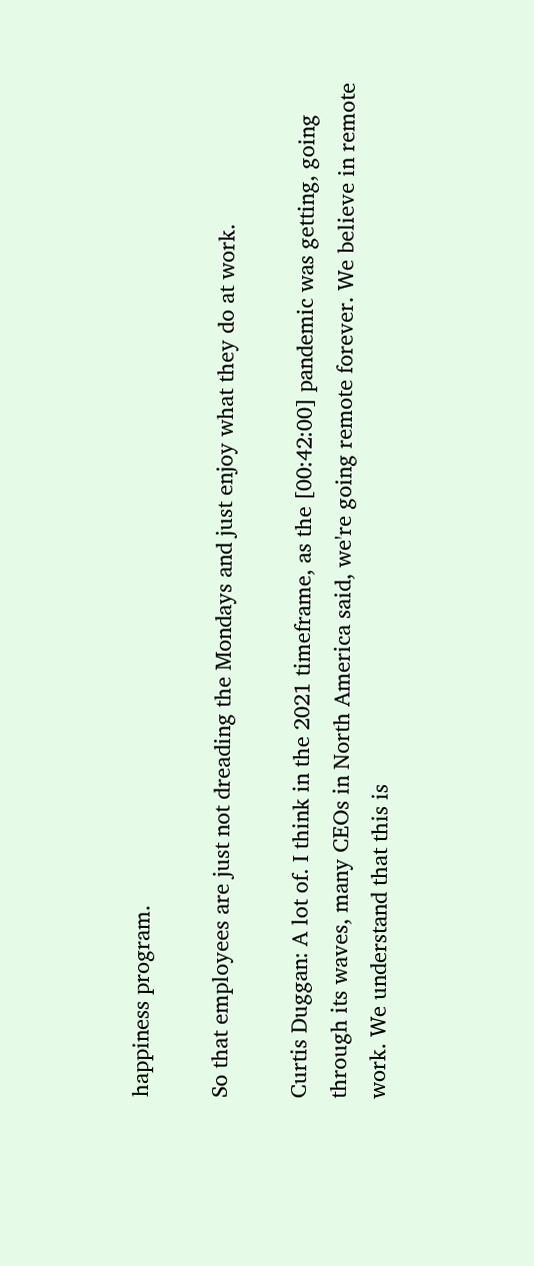happiness program.

So that employees are just not dreading the Mondays and just enjoy what they do at work.

Curtis Duggan: A lot of. I think in the 2021 timeframe, as the [00:42:00] pandemic was getting, going through its waves, many CEOs in North America said, we're going remote forever. We believe in remote work. We understand that this is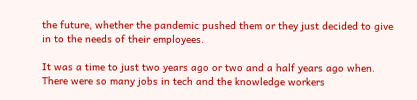the future, whether the pandemic pushed them or they just decided to give in to the needs of their employees.

It was a time to just two years ago or two and a half years ago when. There were so many jobs in tech and the knowledge workers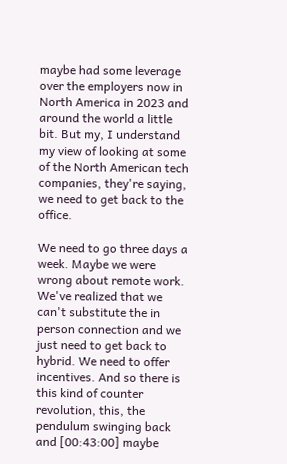maybe had some leverage over the employers now in North America in 2023 and around the world a little bit. But my, I understand my view of looking at some of the North American tech companies, they're saying, we need to get back to the office.

We need to go three days a week. Maybe we were wrong about remote work. We've realized that we can't substitute the in person connection and we just need to get back to hybrid. We need to offer incentives. And so there is this kind of counter revolution, this, the pendulum swinging back and [00:43:00] maybe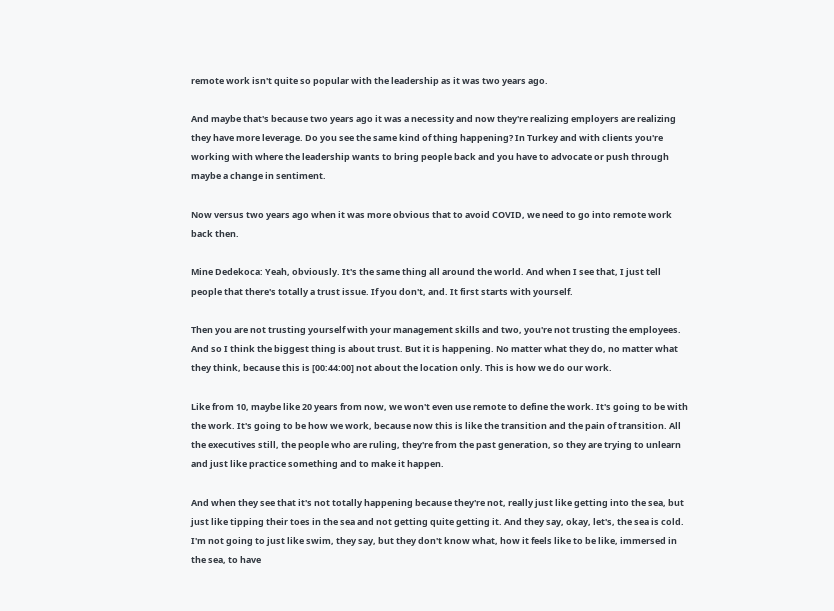remote work isn't quite so popular with the leadership as it was two years ago.

And maybe that's because two years ago it was a necessity and now they're realizing employers are realizing they have more leverage. Do you see the same kind of thing happening? In Turkey and with clients you're working with where the leadership wants to bring people back and you have to advocate or push through maybe a change in sentiment.

Now versus two years ago when it was more obvious that to avoid COVID, we need to go into remote work back then.

Mine Dedekoca: Yeah, obviously. It's the same thing all around the world. And when I see that, I just tell people that there's totally a trust issue. If you don't, and. It first starts with yourself.

Then you are not trusting yourself with your management skills and two, you're not trusting the employees. And so I think the biggest thing is about trust. But it is happening. No matter what they do, no matter what they think, because this is [00:44:00] not about the location only. This is how we do our work.

Like from 10, maybe like 20 years from now, we won't even use remote to define the work. It's going to be with the work. It's going to be how we work, because now this is like the transition and the pain of transition. All the executives still, the people who are ruling, they're from the past generation, so they are trying to unlearn and just like practice something and to make it happen.

And when they see that it's not totally happening because they're not, really just like getting into the sea, but just like tipping their toes in the sea and not getting quite getting it. And they say, okay, let's, the sea is cold. I'm not going to just like swim, they say, but they don't know what, how it feels like to be like, immersed in the sea, to have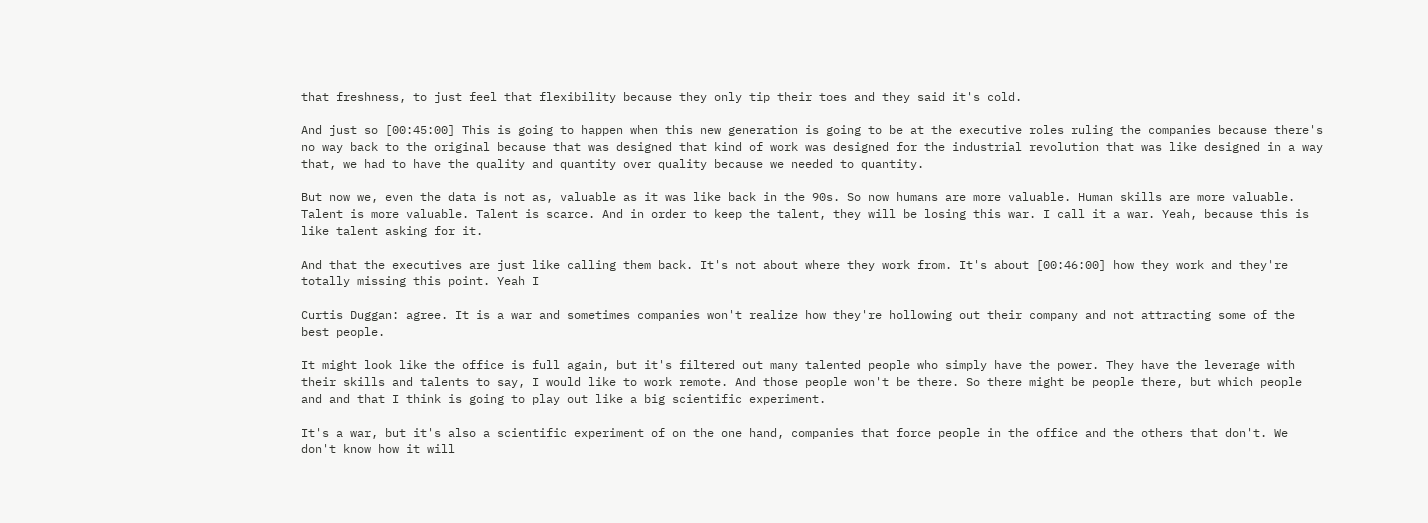that freshness, to just feel that flexibility because they only tip their toes and they said it's cold.

And just so [00:45:00] This is going to happen when this new generation is going to be at the executive roles ruling the companies because there's no way back to the original because that was designed that kind of work was designed for the industrial revolution that was like designed in a way that, we had to have the quality and quantity over quality because we needed to quantity.

But now we, even the data is not as, valuable as it was like back in the 90s. So now humans are more valuable. Human skills are more valuable. Talent is more valuable. Talent is scarce. And in order to keep the talent, they will be losing this war. I call it a war. Yeah, because this is like talent asking for it.

And that the executives are just like calling them back. It's not about where they work from. It's about [00:46:00] how they work and they're totally missing this point. Yeah I

Curtis Duggan: agree. It is a war and sometimes companies won't realize how they're hollowing out their company and not attracting some of the best people.

It might look like the office is full again, but it's filtered out many talented people who simply have the power. They have the leverage with their skills and talents to say, I would like to work remote. And those people won't be there. So there might be people there, but which people and and that I think is going to play out like a big scientific experiment.

It's a war, but it's also a scientific experiment of on the one hand, companies that force people in the office and the others that don't. We don't know how it will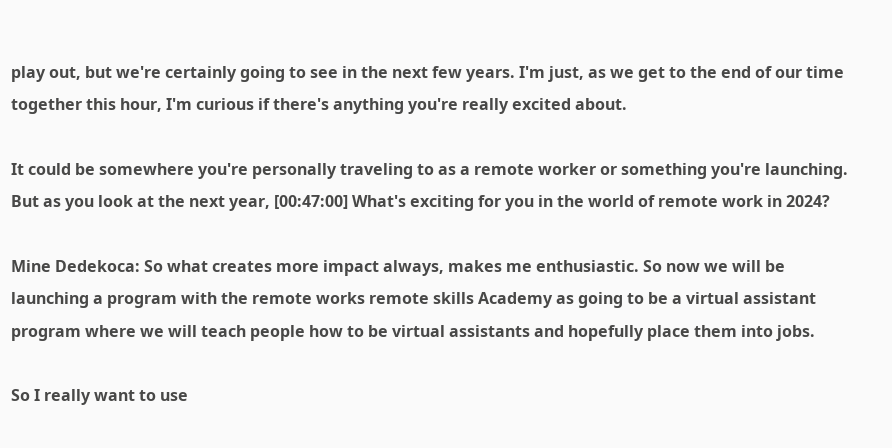play out, but we're certainly going to see in the next few years. I'm just, as we get to the end of our time together this hour, I'm curious if there's anything you're really excited about.

It could be somewhere you're personally traveling to as a remote worker or something you're launching. But as you look at the next year, [00:47:00] What's exciting for you in the world of remote work in 2024?

Mine Dedekoca: So what creates more impact always, makes me enthusiastic. So now we will be launching a program with the remote works remote skills Academy as going to be a virtual assistant program where we will teach people how to be virtual assistants and hopefully place them into jobs.

So I really want to use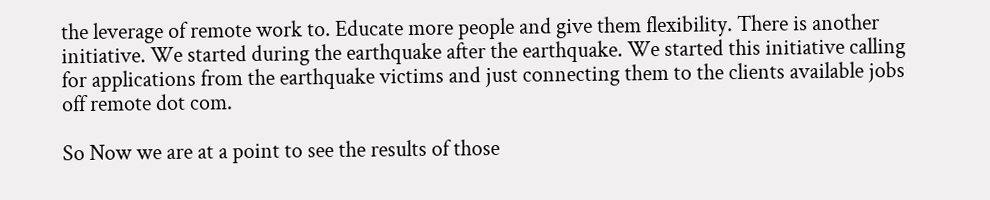the leverage of remote work to. Educate more people and give them flexibility. There is another initiative. We started during the earthquake after the earthquake. We started this initiative calling for applications from the earthquake victims and just connecting them to the clients available jobs off remote dot com.

So Now we are at a point to see the results of those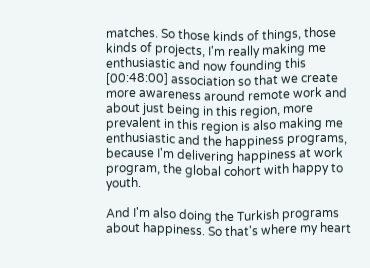matches. So those kinds of things, those kinds of projects, I'm really making me enthusiastic and now founding this [00:48:00] association so that we create more awareness around remote work and about just being in this region, more prevalent in this region is also making me enthusiastic and the happiness programs, because I'm delivering happiness at work program, the global cohort with happy to youth.

And I'm also doing the Turkish programs about happiness. So that's where my heart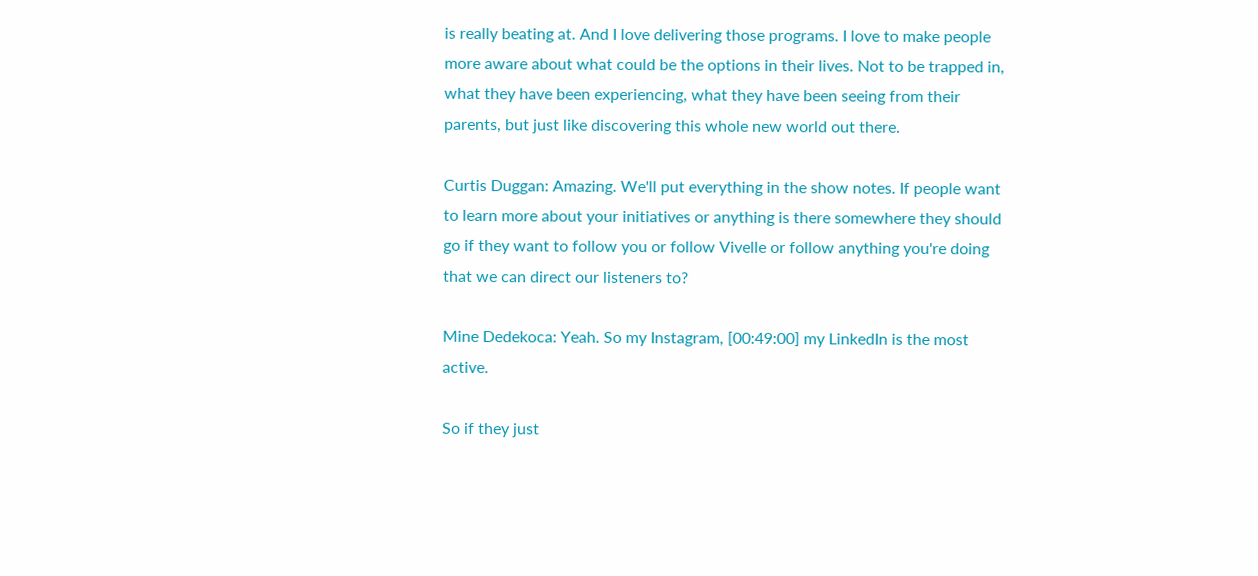is really beating at. And I love delivering those programs. I love to make people more aware about what could be the options in their lives. Not to be trapped in, what they have been experiencing, what they have been seeing from their parents, but just like discovering this whole new world out there.

Curtis Duggan: Amazing. We'll put everything in the show notes. If people want to learn more about your initiatives or anything is there somewhere they should go if they want to follow you or follow Vivelle or follow anything you're doing that we can direct our listeners to?

Mine Dedekoca: Yeah. So my Instagram, [00:49:00] my LinkedIn is the most active.

So if they just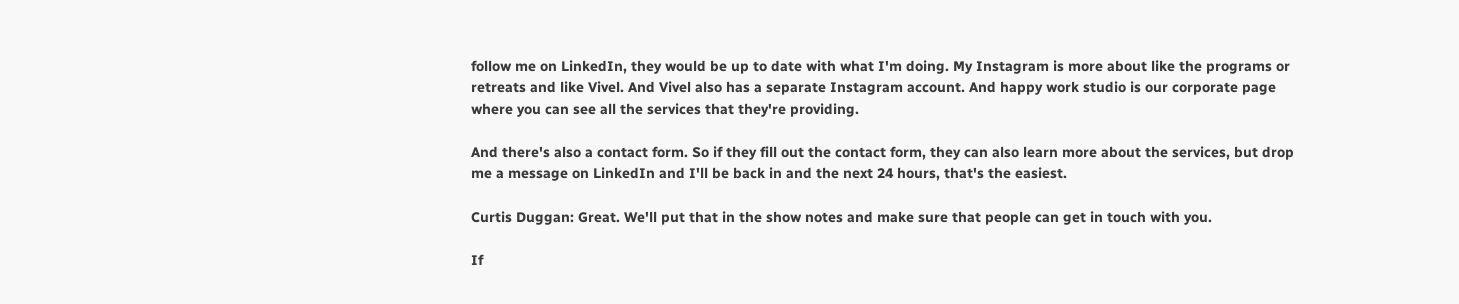follow me on LinkedIn, they would be up to date with what I'm doing. My Instagram is more about like the programs or retreats and like Vivel. And Vivel also has a separate Instagram account. And happy work studio is our corporate page where you can see all the services that they're providing.

And there's also a contact form. So if they fill out the contact form, they can also learn more about the services, but drop me a message on LinkedIn and I'll be back in and the next 24 hours, that's the easiest.

Curtis Duggan: Great. We'll put that in the show notes and make sure that people can get in touch with you.

If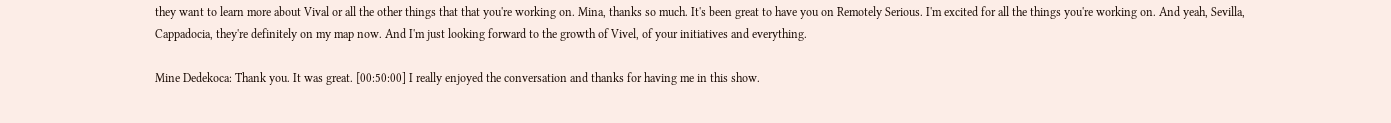they want to learn more about Vival or all the other things that that you're working on. Mina, thanks so much. It's been great to have you on Remotely Serious. I'm excited for all the things you're working on. And yeah, Sevilla, Cappadocia, they're definitely on my map now. And I'm just looking forward to the growth of Vivel, of your initiatives and everything.

Mine Dedekoca: Thank you. It was great. [00:50:00] I really enjoyed the conversation and thanks for having me in this show.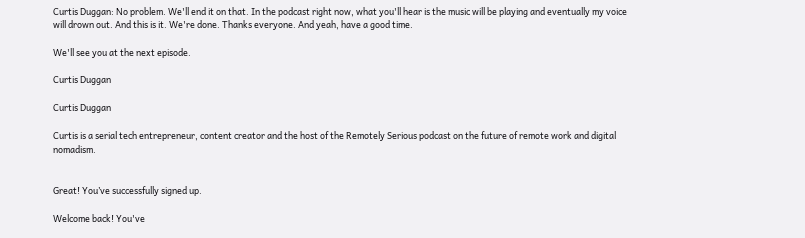Curtis Duggan: No problem. We'll end it on that. In the podcast right now, what you'll hear is the music will be playing and eventually my voice will drown out. And this is it. We're done. Thanks everyone. And yeah, have a good time.

We'll see you at the next episode.

Curtis Duggan

Curtis Duggan

Curtis is a serial tech entrepreneur, content creator and the host of the Remotely Serious podcast on the future of remote work and digital nomadism.


Great! You’ve successfully signed up.

Welcome back! You've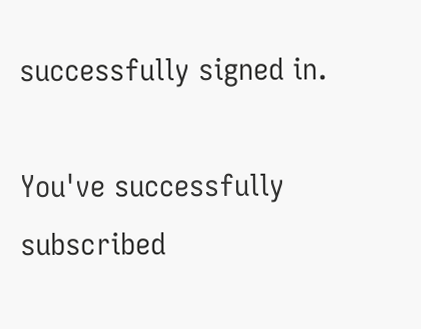successfully signed in.

You've successfully subscribed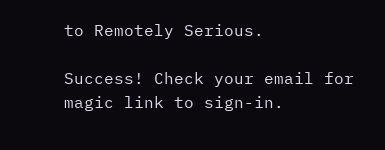to Remotely Serious.

Success! Check your email for magic link to sign-in.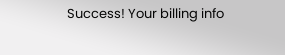Success! Your billing info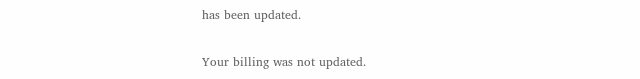has been updated.

Your billing was not updated.